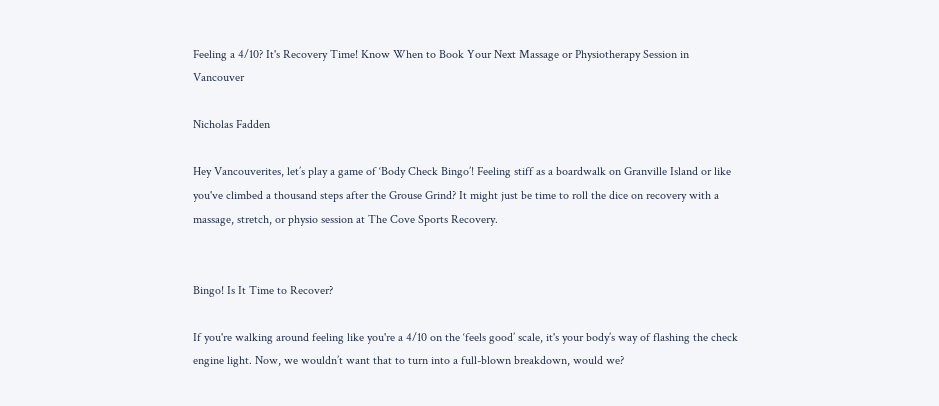Feeling a 4/10? It's Recovery Time! Know When to Book Your Next Massage or Physiotherapy Session in Vancouver

Nicholas Fadden

Hey Vancouverites, let’s play a game of ‘Body Check Bingo’! Feeling stiff as a boardwalk on Granville Island or like you've climbed a thousand steps after the Grouse Grind? It might just be time to roll the dice on recovery with a massage, stretch, or physio session at The Cove Sports Recovery.


Bingo! Is It Time to Recover?

If you're walking around feeling like you're a 4/10 on the ‘feels good’ scale, it's your body’s way of flashing the check engine light. Now, we wouldn’t want that to turn into a full-blown breakdown, would we?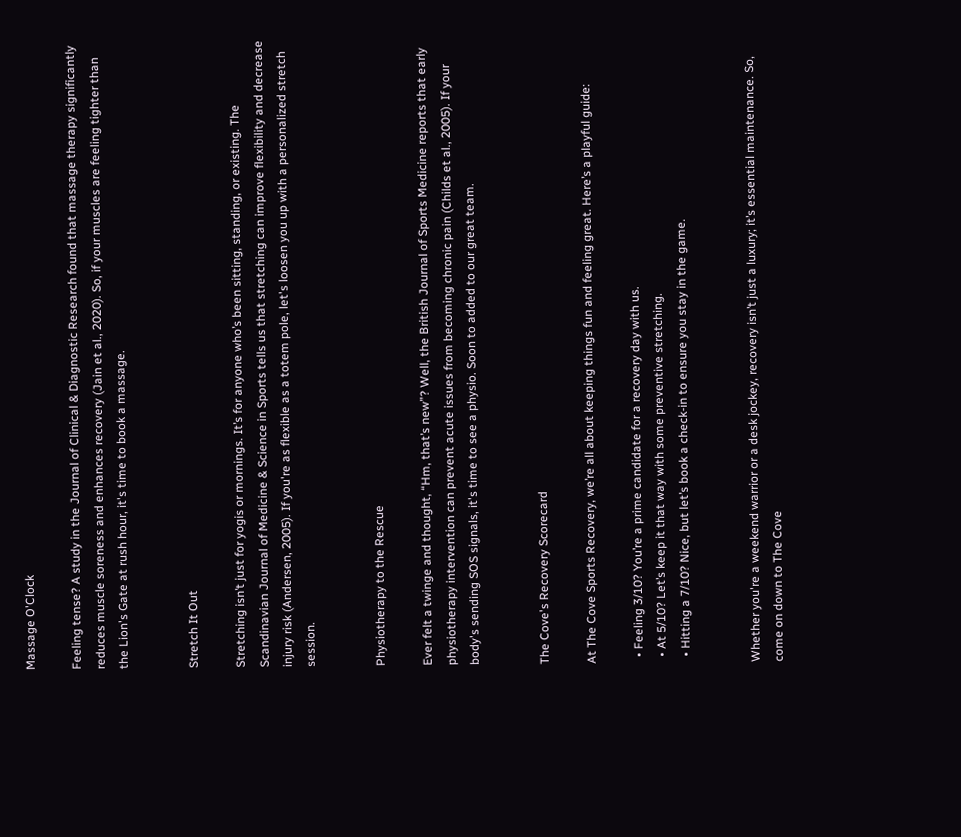Massage O'Clock

Feeling tense? A study in the Journal of Clinical & Diagnostic Research found that massage therapy significantly reduces muscle soreness and enhances recovery (Jain et al., 2020). So, if your muscles are feeling tighter than the Lion's Gate at rush hour, it's time to book a massage.


Stretch It Out

Stretching isn’t just for yogis or mornings. It’s for anyone who’s been sitting, standing, or existing. The Scandinavian Journal of Medicine & Science in Sports tells us that stretching can improve flexibility and decrease injury risk (Andersen, 2005). If you're as flexible as a totem pole, let's loosen you up with a personalized stretch session.


Physiotherapy to the Rescue

Ever felt a twinge and thought, “Hm, that’s new”? Well, the British Journal of Sports Medicine reports that early physiotherapy intervention can prevent acute issues from becoming chronic pain (Childs et al., 2005). If your body's sending SOS signals, it's time to see a physio. Soon to added to our great team.


The Cove's Recovery Scorecard

At The Cove Sports Recovery, we’re all about keeping things fun and feeling great. Here’s a playful guide:

  • Feeling 3/10? You’re a prime candidate for a recovery day with us.
  • At 5/10? Let’s keep it that way with some preventive stretching.
  • Hitting a 7/10? Nice, but let’s book a check-in to ensure you stay in the game.


Whether you're a weekend warrior or a desk jockey, recovery isn’t just a luxury; it’s essential maintenance. So, come on down to The Cove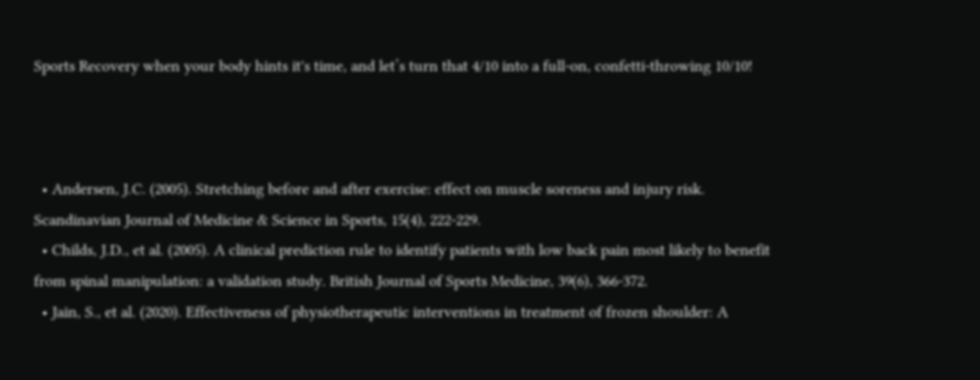Sports Recovery when your body hints it's time, and let’s turn that 4/10 into a full-on, confetti-throwing 10/10!



  • Andersen, J.C. (2005). Stretching before and after exercise: effect on muscle soreness and injury risk. Scandinavian Journal of Medicine & Science in Sports, 15(4), 222-229.
  • Childs, J.D., et al. (2005). A clinical prediction rule to identify patients with low back pain most likely to benefit from spinal manipulation: a validation study. British Journal of Sports Medicine, 39(6), 366-372.
  • Jain, S., et al. (2020). Effectiveness of physiotherapeutic interventions in treatment of frozen shoulder: A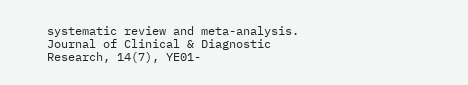systematic review and meta-analysis. Journal of Clinical & Diagnostic Research, 14(7), YE01-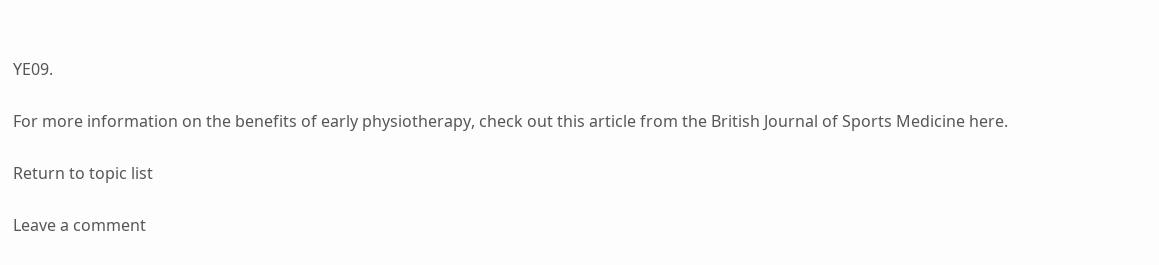YE09.

For more information on the benefits of early physiotherapy, check out this article from the British Journal of Sports Medicine here.

Return to topic list

Leave a comment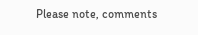Please note, comments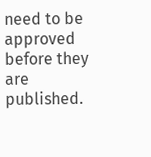need to be approved before they are published.